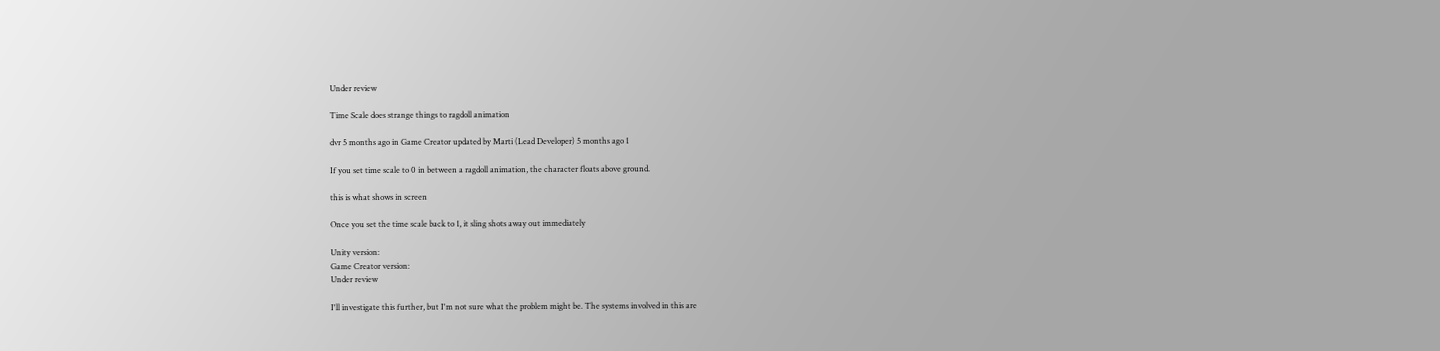Under review

Time Scale does strange things to ragdoll animation

dvr 5 months ago in Game Creator updated by Marti (Lead Developer) 5 months ago 1

If you set time scale to 0 in between a ragdoll animation, the character floats above ground.

this is what shows in screen

Once you set the time scale back to 1, it sling shots away out immediately

Unity version:
Game Creator version:
Under review

I'll investigate this further, but I'm not sure what the problem might be. The systems involved in this are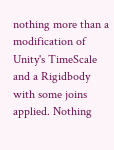nothing more than a modification of Unity's TimeScale and a Rigidbody with some joins applied. Nothing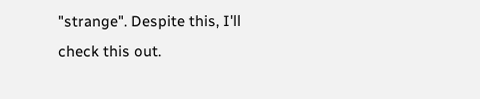"strange". Despite this, I'll check this out.